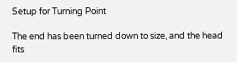Setup for Turning Point

The end has been turned down to size, and the head fits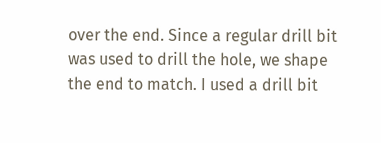over the end. Since a regular drill bit was used to drill the hole, we shape the end to match. I used a drill bit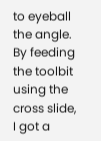to eyeball the angle. By feeding the toolbit using the cross slide, I got a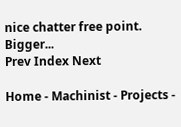nice chatter free point. Bigger...
Prev Index Next

Home - Machinist - Projects -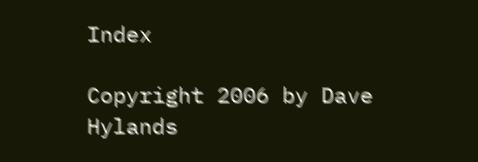Index

Copyright 2006 by Dave Hylands